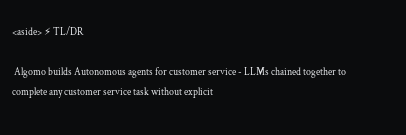<aside> ⚡ TL/DR

 Algomo builds Autonomous agents for customer service - LLMs chained together to complete any customer service task without explicit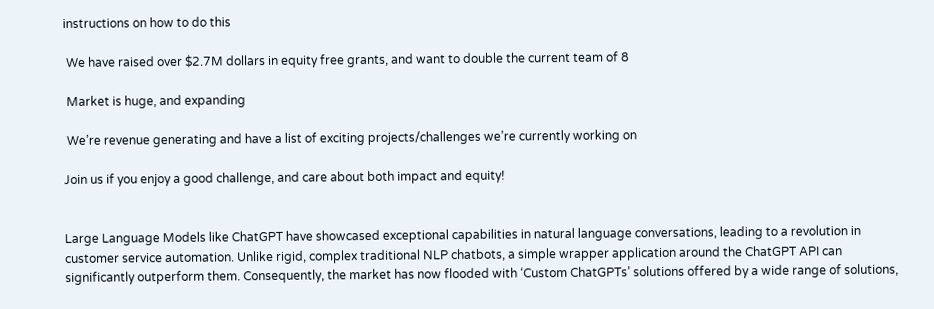instructions on how to do this

 We have raised over $2.7M dollars in equity free grants, and want to double the current team of 8

 Market is huge, and expanding

 We’re revenue generating and have a list of exciting projects/challenges we’re currently working on

Join us if you enjoy a good challenge, and care about both impact and equity!


Large Language Models like ChatGPT have showcased exceptional capabilities in natural language conversations, leading to a revolution in customer service automation. Unlike rigid, complex traditional NLP chatbots, a simple wrapper application around the ChatGPT API can significantly outperform them. Consequently, the market has now flooded with ‘Custom ChatGPTs’ solutions offered by a wide range of solutions,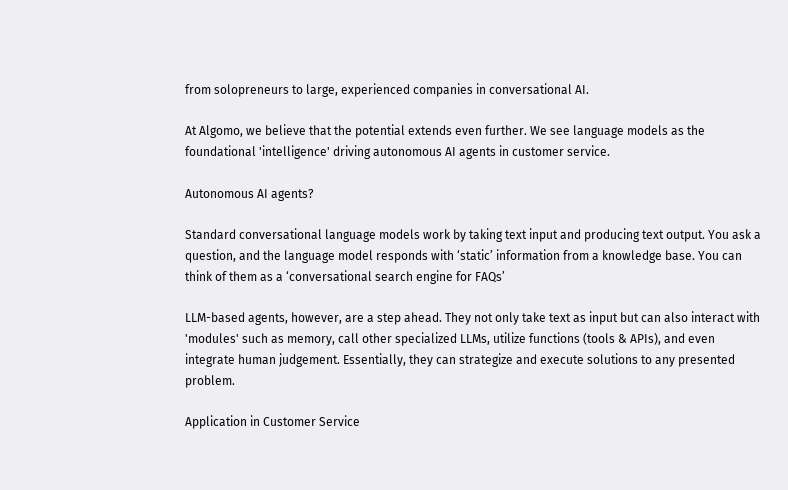from solopreneurs to large, experienced companies in conversational AI.

At Algomo, we believe that the potential extends even further. We see language models as the foundational 'intelligence' driving autonomous AI agents in customer service.

Autonomous AI agents?

Standard conversational language models work by taking text input and producing text output. You ask a question, and the language model responds with ‘static’ information from a knowledge base. You can think of them as a ‘conversational search engine for FAQs’

LLM-based agents, however, are a step ahead. They not only take text as input but can also interact with 'modules' such as memory, call other specialized LLMs, utilize functions (tools & APIs), and even integrate human judgement. Essentially, they can strategize and execute solutions to any presented problem.

Application in Customer Service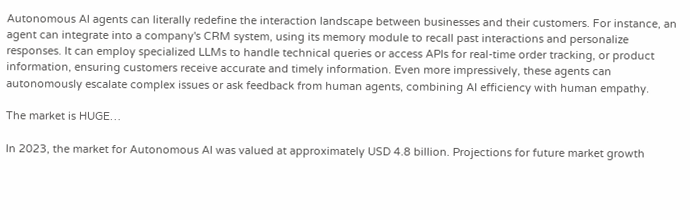Autonomous AI agents can literally redefine the interaction landscape between businesses and their customers. For instance, an agent can integrate into a company's CRM system, using its memory module to recall past interactions and personalize responses. It can employ specialized LLMs to handle technical queries or access APIs for real-time order tracking, or product information, ensuring customers receive accurate and timely information. Even more impressively, these agents can autonomously escalate complex issues or ask feedback from human agents, combining AI efficiency with human empathy.

The market is HUGE…

In 2023, the market for Autonomous AI was valued at approximately USD 4.8 billion. Projections for future market growth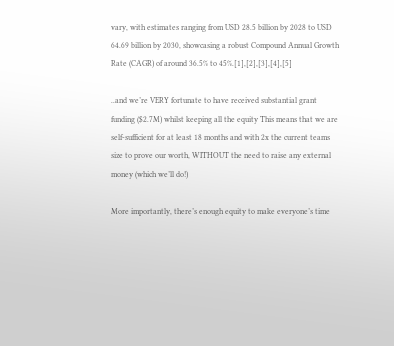vary, with estimates ranging from USD 28.5 billion by 2028 to USD 64.69 billion by 2030, showcasing a robust Compound Annual Growth Rate (CAGR) of around 36.5% to 45%.[1],[2],[3],[4],[5]

..and we’re VERY fortunate to have received substantial grant funding ($2.7M) whilst keeping all the equity This means that we are self-sufficient for at least 18 months and with 2x the current teams size to prove our worth, WITHOUT the need to raise any external money (which we’ll do!)

More importantly, there’s enough equity to make everyone’s time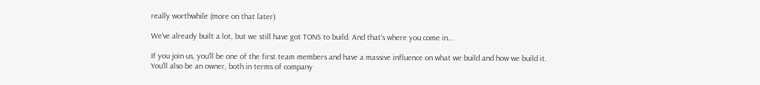really worthwhile (more on that later)

We've already built a lot, but we still have got TONS to build. And that's where you come in...

If you join us, you’ll be one of the first team members and have a massive influence on what we build and how we build it. You’ll also be an owner, both in terms of company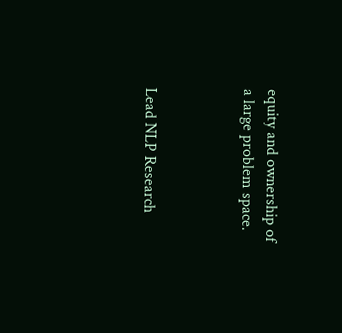equity and ownership of a large problem space.



Lead NLP Research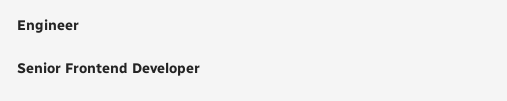Engineer

Senior Frontend Developer